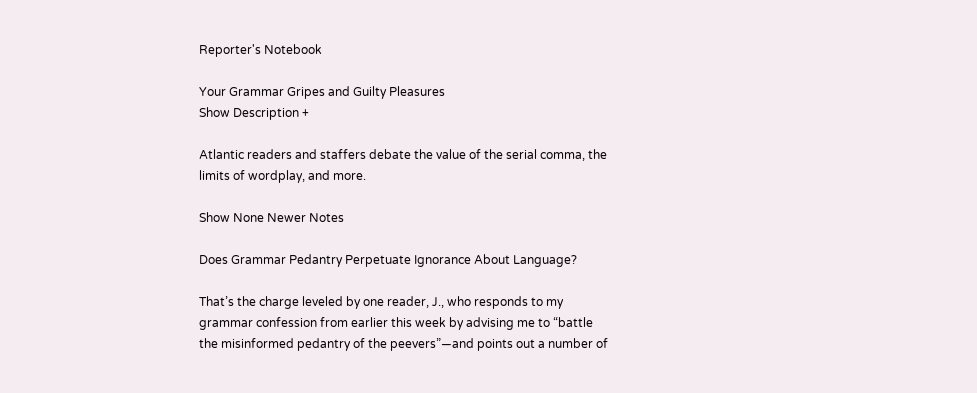Reporter's Notebook

Your Grammar Gripes and Guilty Pleasures
Show Description +

Atlantic readers and staffers debate the value of the serial comma, the limits of wordplay, and more.

Show None Newer Notes

Does Grammar Pedantry Perpetuate Ignorance About Language?

That’s the charge leveled by one reader, J., who responds to my grammar confession from earlier this week by advising me to “battle the misinformed pedantry of the peevers”—and points out a number of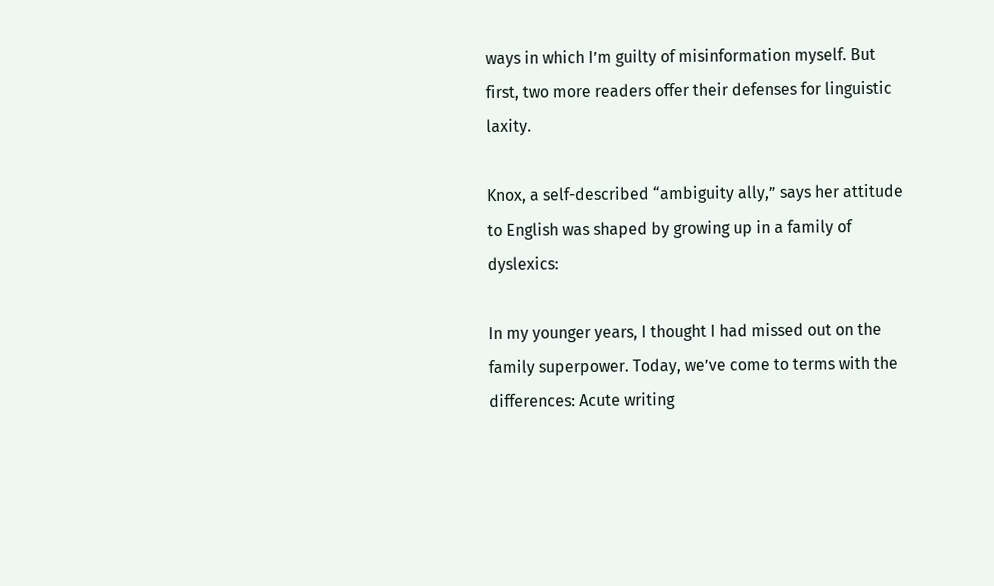ways in which I’m guilty of misinformation myself. But first, two more readers offer their defenses for linguistic laxity.

Knox, a self-described “ambiguity ally,” says her attitude to English was shaped by growing up in a family of dyslexics:

In my younger years, I thought I had missed out on the family superpower. Today, we’ve come to terms with the differences: Acute writing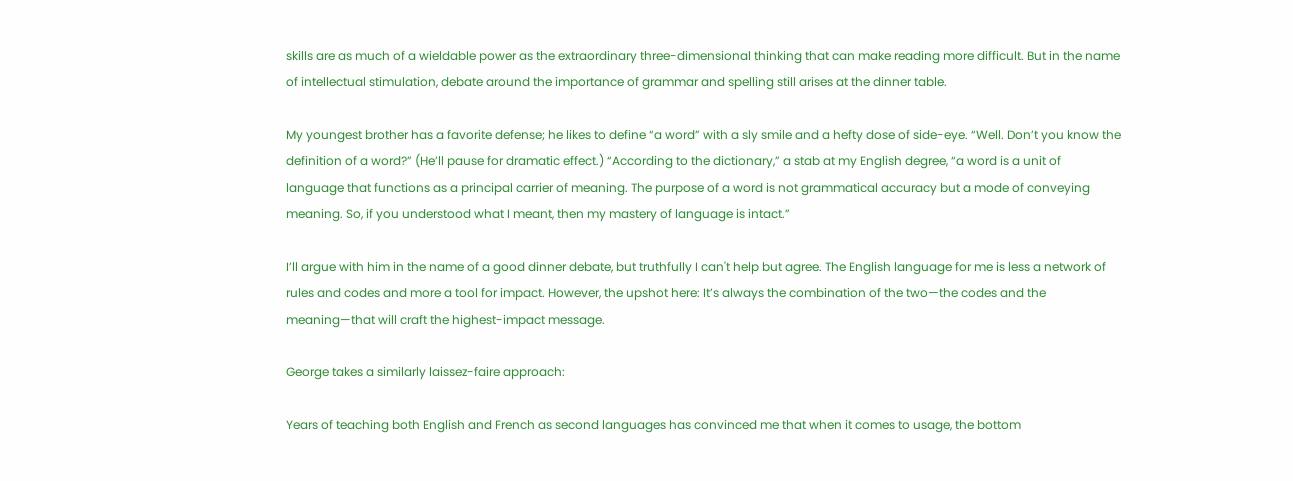skills are as much of a wieldable power as the extraordinary three-dimensional thinking that can make reading more difficult. But in the name of intellectual stimulation, debate around the importance of grammar and spelling still arises at the dinner table.

My youngest brother has a favorite defense; he likes to define “a word” with a sly smile and a hefty dose of side-eye. “Well. Don’t you know the definition of a word?” (He’ll pause for dramatic effect.) “According to the dictionary,” a stab at my English degree, “a word is a unit of language that functions as a principal carrier of meaning. The purpose of a word is not grammatical accuracy but a mode of conveying meaning. So, if you understood what I meant, then my mastery of language is intact.”

I’ll argue with him in the name of a good dinner debate, but truthfully I can't help but agree. The English language for me is less a network of rules and codes and more a tool for impact. However, the upshot here: It’s always the combination of the two—the codes and the meaning—that will craft the highest-impact message.

George takes a similarly laissez-faire approach:

Years of teaching both English and French as second languages has convinced me that when it comes to usage, the bottom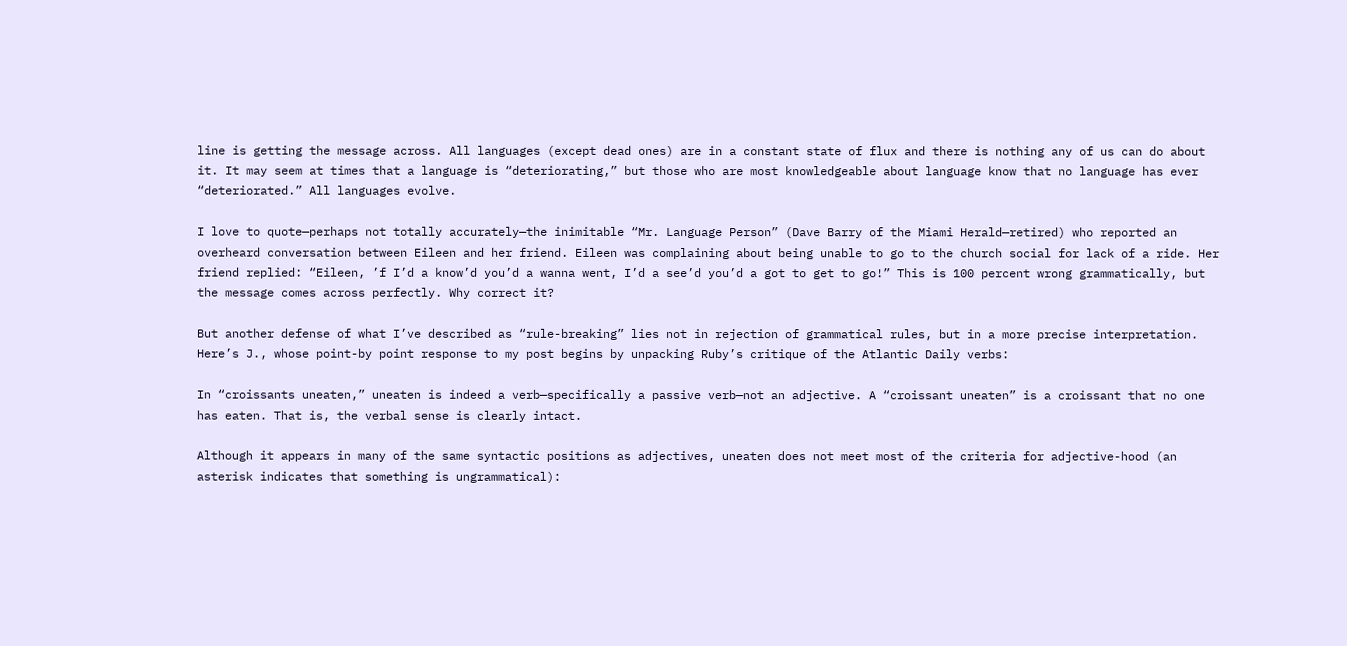line is getting the message across. All languages (except dead ones) are in a constant state of flux and there is nothing any of us can do about it. It may seem at times that a language is “deteriorating,” but those who are most knowledgeable about language know that no language has ever “deteriorated.” All languages evolve.

I love to quote—perhaps not totally accurately—the inimitable “Mr. Language Person” (Dave Barry of the Miami Herald—retired) who reported an overheard conversation between Eileen and her friend. Eileen was complaining about being unable to go to the church social for lack of a ride. Her friend replied: “Eileen, ’f I’d a know’d you’d a wanna went, I’d a see’d you’d a got to get to go!” This is 100 percent wrong grammatically, but the message comes across perfectly. Why correct it?

But another defense of what I’ve described as “rule-breaking” lies not in rejection of grammatical rules, but in a more precise interpretation. Here’s J., whose point-by point response to my post begins by unpacking Ruby’s critique of the Atlantic Daily verbs:

In “croissants uneaten,” uneaten is indeed a verb—specifically a passive verb—not an adjective. A “croissant uneaten” is a croissant that no one has eaten. That is, the verbal sense is clearly intact.

Although it appears in many of the same syntactic positions as adjectives, uneaten does not meet most of the criteria for adjective-hood (an asterisk indicates that something is ungrammatical):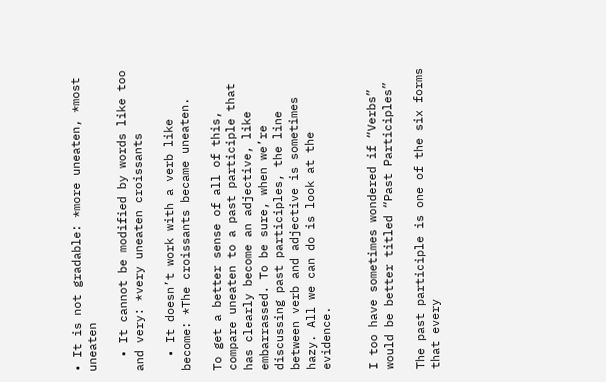• It is not gradable: *more uneaten, *most uneaten

  • It cannot be modified by words like too and very: *very uneaten croissants

  • It doesn’t work with a verb like become: *The croissants became uneaten.

To get a better sense of all of this, compare uneaten to a past participle that has clearly become an adjective, like embarrassed. To be sure, when we’re discussing past participles, the line between verb and adjective is sometimes hazy. All we can do is look at the evidence.


I too have sometimes wondered if “Verbs” would be better titled “Past Participles”

The past participle is one of the six forms that every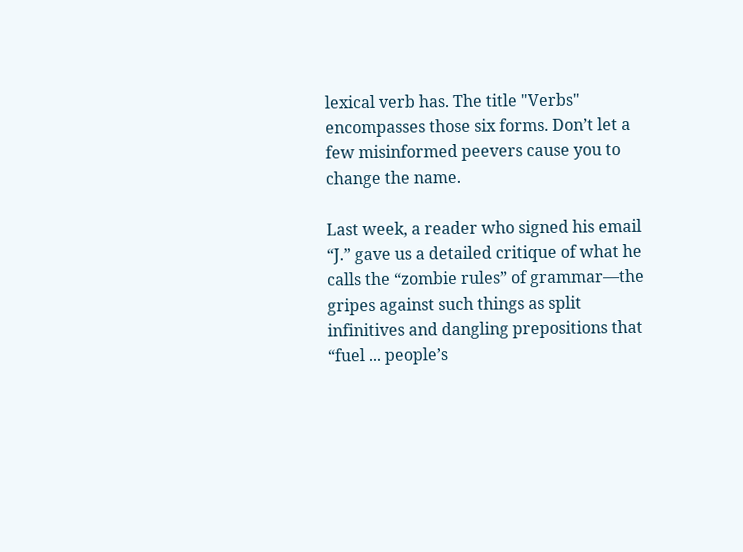lexical verb has. The title "Verbs" encompasses those six forms. Don’t let a few misinformed peevers cause you to change the name.

Last week, a reader who signed his email “J.” gave us a detailed critique of what he calls the “zombie rules” of grammar—the gripes against such things as split infinitives and dangling prepositions that “fuel ... people’s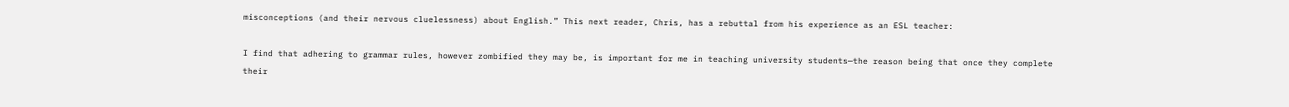misconceptions (and their nervous cluelessness) about English.” This next reader, Chris, has a rebuttal from his experience as an ESL teacher:

I find that adhering to grammar rules, however zombified they may be, is important for me in teaching university students—the reason being that once they complete their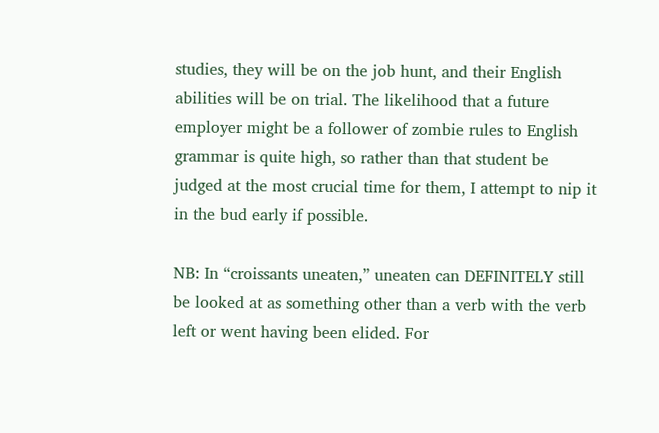studies, they will be on the job hunt, and their English abilities will be on trial. The likelihood that a future employer might be a follower of zombie rules to English grammar is quite high, so rather than that student be judged at the most crucial time for them, I attempt to nip it in the bud early if possible.

NB: In “croissants uneaten,” uneaten can DEFINITELY still be looked at as something other than a verb with the verb left or went having been elided. For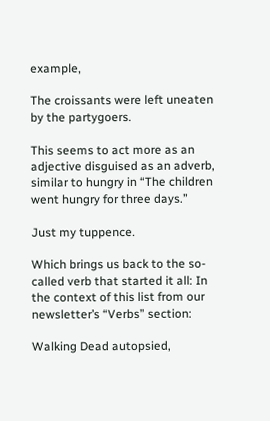example,

The croissants were left uneaten by the partygoers.

This seems to act more as an adjective disguised as an adverb, similar to hungry in “The children went hungry for three days.”

Just my tuppence.

Which brings us back to the so-called verb that started it all: In the context of this list from our newsletter’s “Verbs” section:

Walking Dead autopsied,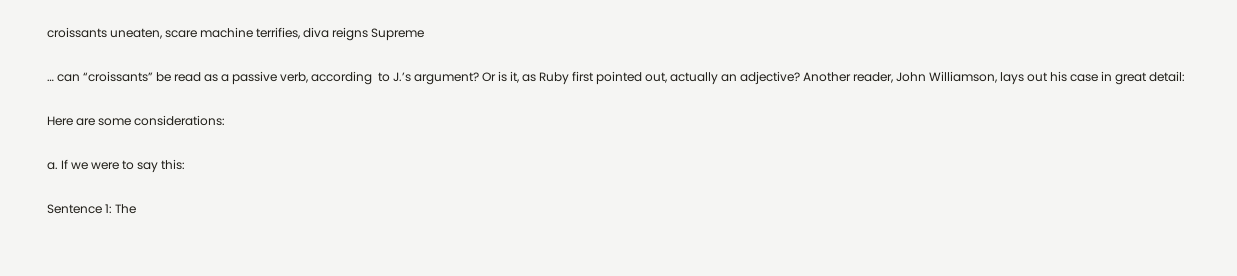croissants uneaten, scare machine terrifies, diva reigns Supreme

… can “croissants” be read as a passive verb, according  to J.’s argument? Or is it, as Ruby first pointed out, actually an adjective? Another reader, John Williamson, lays out his case in great detail:

Here are some considerations:

a. If we were to say this:

Sentence 1: The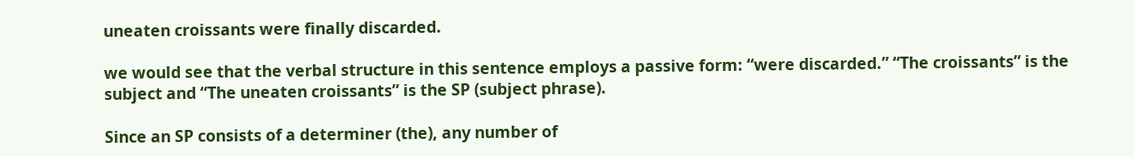uneaten croissants were finally discarded.

we would see that the verbal structure in this sentence employs a passive form: “were discarded.” “The croissants” is the subject and “The uneaten croissants” is the SP (subject phrase).

Since an SP consists of a determiner (the), any number of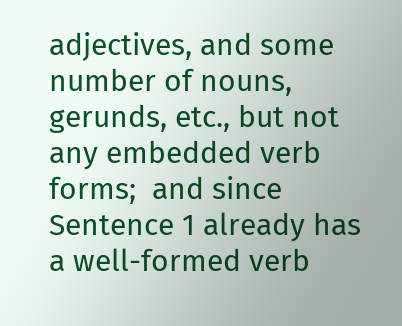adjectives, and some number of nouns, gerunds, etc., but not any embedded verb forms;  and since Sentence 1 already has a well-formed verb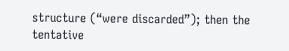structure (“were discarded”); then the tentative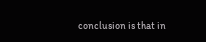conclusion is that in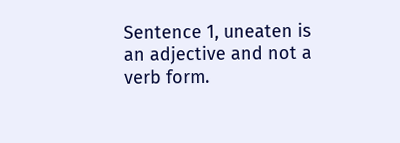Sentence 1, uneaten is an adjective and not a verb form.